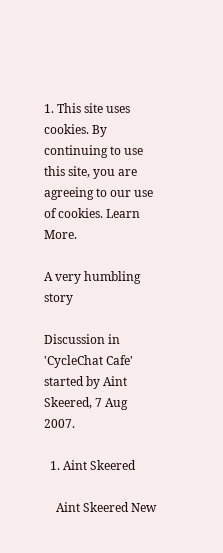1. This site uses cookies. By continuing to use this site, you are agreeing to our use of cookies. Learn More.

A very humbling story

Discussion in 'CycleChat Cafe' started by Aint Skeered, 7 Aug 2007.

  1. Aint Skeered

    Aint Skeered New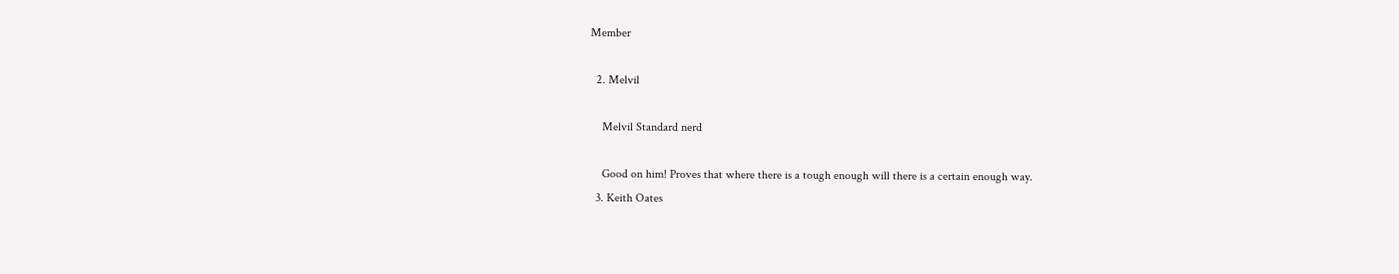Member

  2. Melvil

    Melvil Standard nerd

    Good on him! Proves that where there is a tough enough will there is a certain enough way.
  3. Keith Oates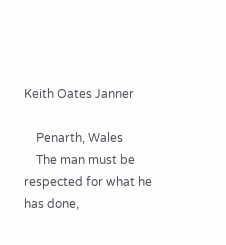Keith Oates Janner

    Penarth, Wales
    The man must be respected for what he has done,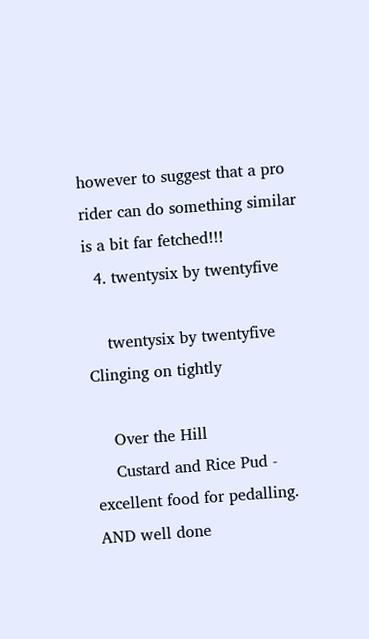however to suggest that a pro rider can do something similar is a bit far fetched!!!
  4. twentysix by twentyfive

    twentysix by twentyfive Clinging on tightly

    Over the Hill
    Custard and Rice Pud - excellent food for pedalling. AND well done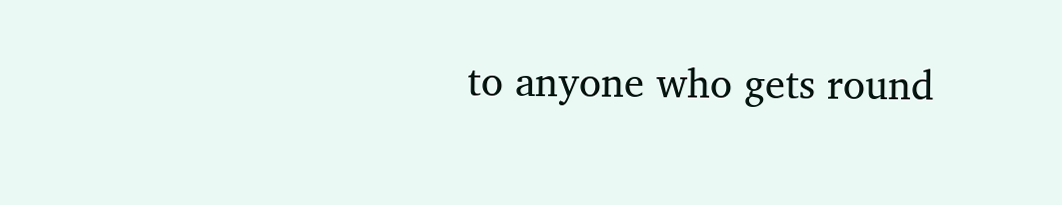to anyone who gets round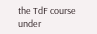the TdF course under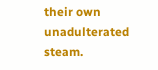their own unadulterated steam.